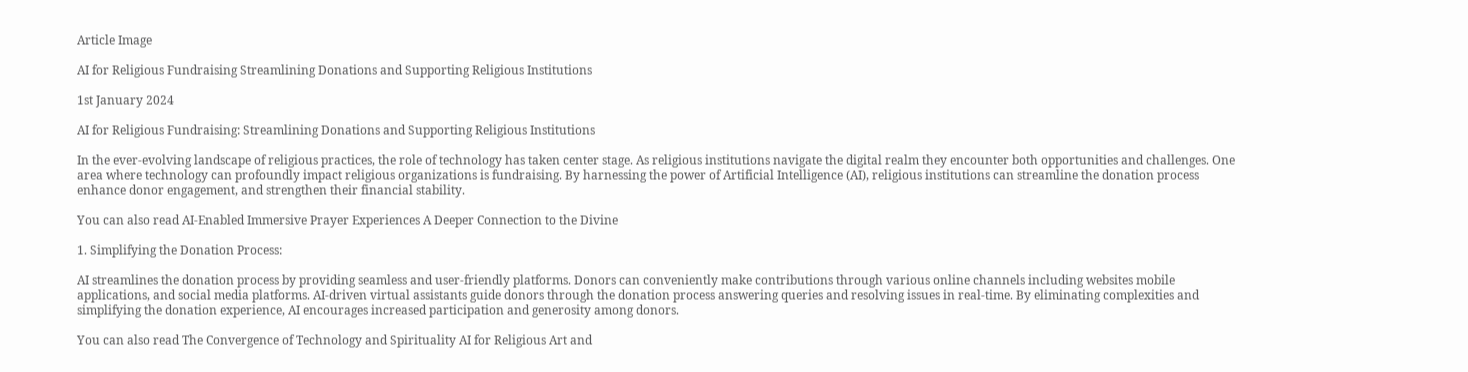Article Image

AI for Religious Fundraising Streamlining Donations and Supporting Religious Institutions

1st January 2024

AI for Religious Fundraising: Streamlining Donations and Supporting Religious Institutions

In the ever-evolving landscape of religious practices, the role of technology has taken center stage. As religious institutions navigate the digital realm they encounter both opportunities and challenges. One area where technology can profoundly impact religious organizations is fundraising. By harnessing the power of Artificial Intelligence (AI), religious institutions can streamline the donation process enhance donor engagement, and strengthen their financial stability.

You can also read AI-Enabled Immersive Prayer Experiences A Deeper Connection to the Divine

1. Simplifying the Donation Process:

AI streamlines the donation process by providing seamless and user-friendly platforms. Donors can conveniently make contributions through various online channels including websites mobile applications, and social media platforms. AI-driven virtual assistants guide donors through the donation process answering queries and resolving issues in real-time. By eliminating complexities and simplifying the donation experience, AI encourages increased participation and generosity among donors.

You can also read The Convergence of Technology and Spirituality AI for Religious Art and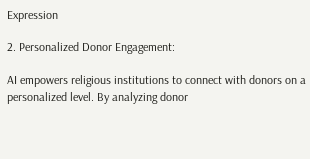Expression

2. Personalized Donor Engagement:

AI empowers religious institutions to connect with donors on a personalized level. By analyzing donor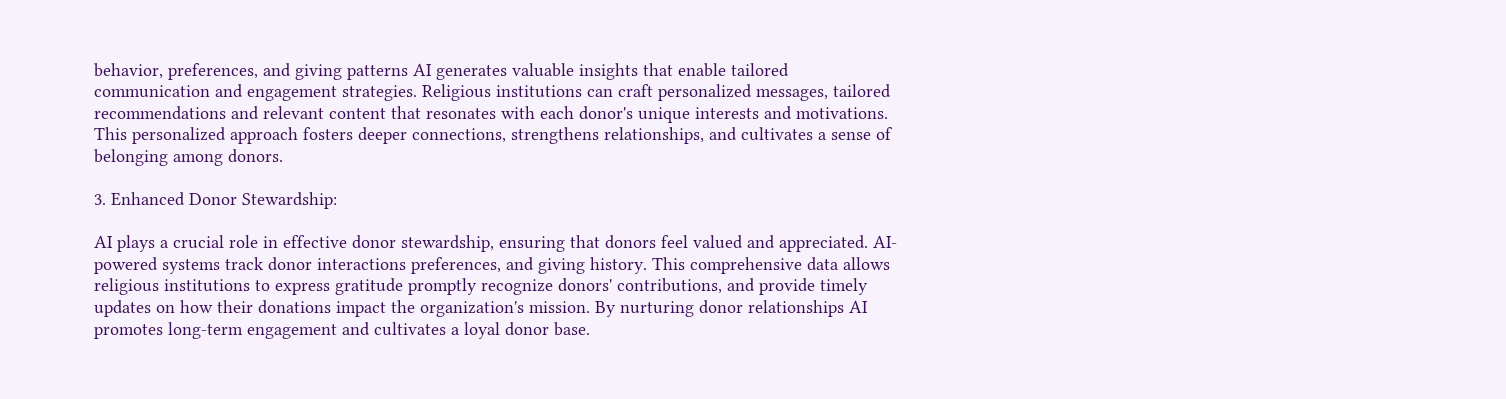behavior, preferences, and giving patterns AI generates valuable insights that enable tailored communication and engagement strategies. Religious institutions can craft personalized messages, tailored recommendations and relevant content that resonates with each donor's unique interests and motivations. This personalized approach fosters deeper connections, strengthens relationships, and cultivates a sense of belonging among donors.

3. Enhanced Donor Stewardship:

AI plays a crucial role in effective donor stewardship, ensuring that donors feel valued and appreciated. AI-powered systems track donor interactions preferences, and giving history. This comprehensive data allows religious institutions to express gratitude promptly recognize donors' contributions, and provide timely updates on how their donations impact the organization's mission. By nurturing donor relationships AI promotes long-term engagement and cultivates a loyal donor base.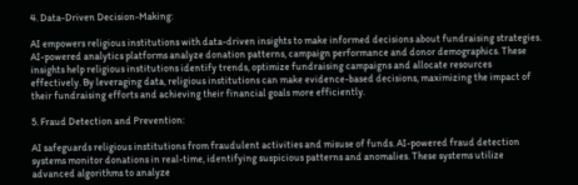4. Data-Driven Decision-Making:

AI empowers religious institutions with data-driven insights to make informed decisions about fundraising strategies. AI-powered analytics platforms analyze donation patterns, campaign performance and donor demographics. These insights help religious institutions identify trends, optimize fundraising campaigns and allocate resources effectively. By leveraging data, religious institutions can make evidence-based decisions, maximizing the impact of their fundraising efforts and achieving their financial goals more efficiently.

5. Fraud Detection and Prevention:

AI safeguards religious institutions from fraudulent activities and misuse of funds. AI-powered fraud detection systems monitor donations in real-time, identifying suspicious patterns and anomalies. These systems utilize advanced algorithms to analyze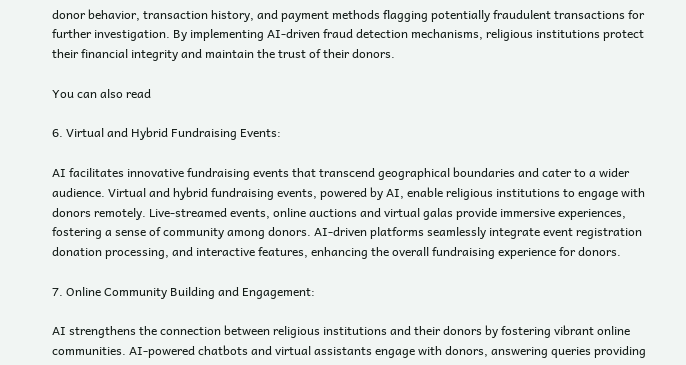donor behavior, transaction history, and payment methods flagging potentially fraudulent transactions for further investigation. By implementing AI-driven fraud detection mechanisms, religious institutions protect their financial integrity and maintain the trust of their donors.

You can also read

6. Virtual and Hybrid Fundraising Events:

AI facilitates innovative fundraising events that transcend geographical boundaries and cater to a wider audience. Virtual and hybrid fundraising events, powered by AI, enable religious institutions to engage with donors remotely. Live-streamed events, online auctions and virtual galas provide immersive experiences, fostering a sense of community among donors. AI-driven platforms seamlessly integrate event registration donation processing, and interactive features, enhancing the overall fundraising experience for donors.

7. Online Community Building and Engagement:

AI strengthens the connection between religious institutions and their donors by fostering vibrant online communities. AI-powered chatbots and virtual assistants engage with donors, answering queries providing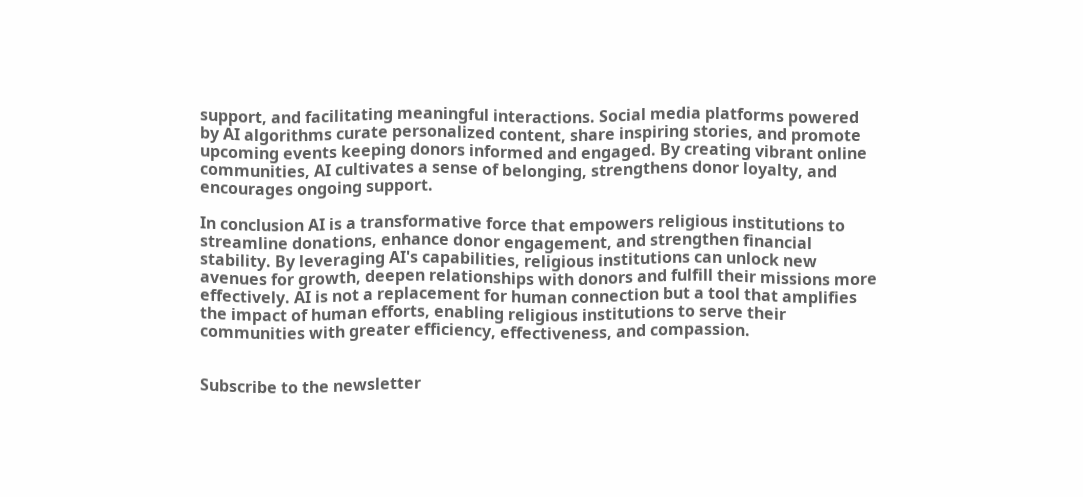support, and facilitating meaningful interactions. Social media platforms powered by AI algorithms curate personalized content, share inspiring stories, and promote upcoming events keeping donors informed and engaged. By creating vibrant online communities, AI cultivates a sense of belonging, strengthens donor loyalty, and encourages ongoing support.

In conclusion AI is a transformative force that empowers religious institutions to streamline donations, enhance donor engagement, and strengthen financial stability. By leveraging AI's capabilities, religious institutions can unlock new avenues for growth, deepen relationships with donors and fulfill their missions more effectively. AI is not a replacement for human connection but a tool that amplifies the impact of human efforts, enabling religious institutions to serve their communities with greater efficiency, effectiveness, and compassion.


Subscribe to the newsletter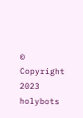© Copyright 2023 holybots